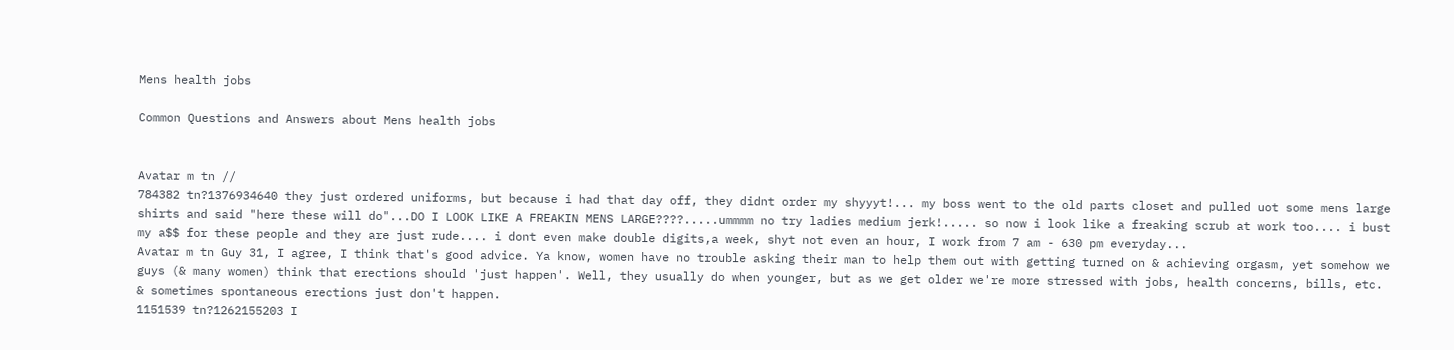Mens health jobs

Common Questions and Answers about Mens health jobs


Avatar m tn //
784382 tn?1376934640 they just ordered uniforms, but because i had that day off, they didnt order my shyyyt!... my boss went to the old parts closet and pulled uot some mens large shirts and said "here these will do"...DO I LOOK LIKE A FREAKIN MENS LARGE????.....ummmm no try ladies medium jerk!..... so now i look like a freaking scrub at work too.... i bust my a$$ for these people and they are just rude.... i dont even make double digits,a week, shyt not even an hour, I work from 7 am - 630 pm everyday...
Avatar m tn Guy 31, I agree, I think that's good advice. Ya know, women have no trouble asking their man to help them out with getting turned on & achieving orgasm, yet somehow we guys (& many women) think that erections should 'just happen'. Well, they usually do when younger, but as we get older we're more stressed with jobs, health concerns, bills, etc. & sometimes spontaneous erections just don't happen.
1151539 tn?1262155203 I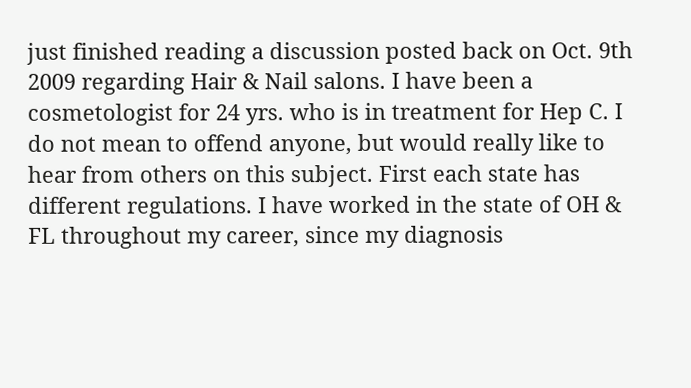just finished reading a discussion posted back on Oct. 9th 2009 regarding Hair & Nail salons. I have been a cosmetologist for 24 yrs. who is in treatment for Hep C. I do not mean to offend anyone, but would really like to hear from others on this subject. First each state has different regulations. I have worked in the state of OH & FL throughout my career, since my diagnosis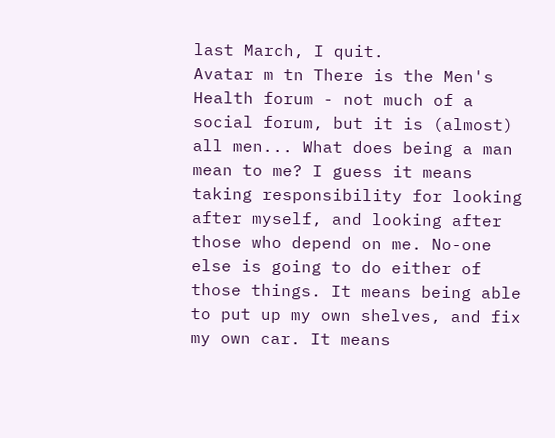last March, I quit.
Avatar m tn There is the Men's Health forum - not much of a social forum, but it is (almost) all men... What does being a man mean to me? I guess it means taking responsibility for looking after myself, and looking after those who depend on me. No-one else is going to do either of those things. It means being able to put up my own shelves, and fix my own car. It means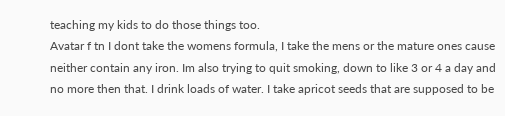teaching my kids to do those things too.
Avatar f tn I dont take the womens formula, I take the mens or the mature ones cause neither contain any iron. Im also trying to quit smoking, down to like 3 or 4 a day and no more then that. I drink loads of water. I take apricot seeds that are supposed to be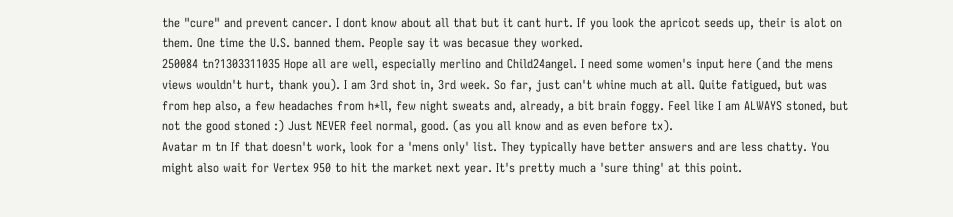the "cure" and prevent cancer. I dont know about all that but it cant hurt. If you look the apricot seeds up, their is alot on them. One time the U.S. banned them. People say it was becasue they worked.
250084 tn?1303311035 Hope all are well, especially merlino and Child24angel. I need some women's input here (and the mens views wouldn't hurt, thank you). I am 3rd shot in, 3rd week. So far, just can't whine much at all. Quite fatigued, but was from hep also, a few headaches from h*ll, few night sweats and, already, a bit brain foggy. Feel like I am ALWAYS stoned, but not the good stoned :) Just NEVER feel normal, good. (as you all know and as even before tx).
Avatar m tn If that doesn't work, look for a 'mens only' list. They typically have better answers and are less chatty. You might also wait for Vertex 950 to hit the market next year. It's pretty much a 'sure thing' at this point.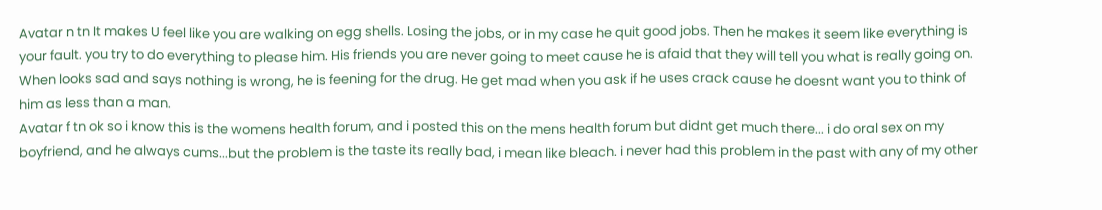Avatar n tn It makes U feel like you are walking on egg shells. Losing the jobs, or in my case he quit good jobs. Then he makes it seem like everything is your fault. you try to do everything to please him. His friends you are never going to meet cause he is afaid that they will tell you what is really going on. When looks sad and says nothing is wrong, he is feening for the drug. He get mad when you ask if he uses crack cause he doesnt want you to think of him as less than a man.
Avatar f tn ok so i know this is the womens health forum, and i posted this on the mens health forum but didnt get much there... i do oral sex on my boyfriend, and he always cums...but the problem is the taste its really bad, i mean like bleach. i never had this problem in the past with any of my other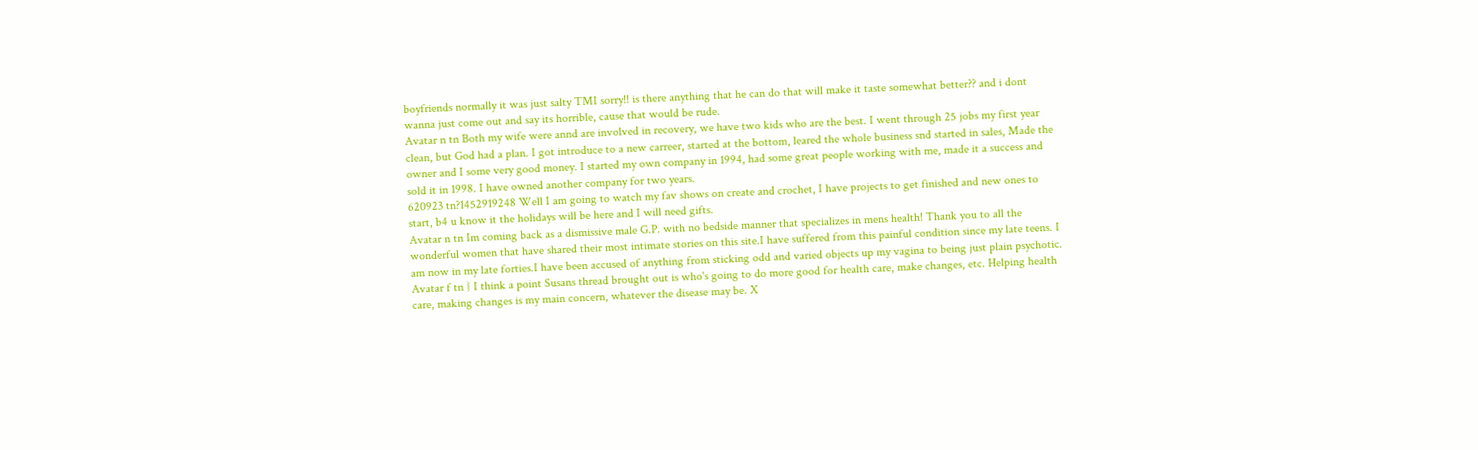boyfriends normally it was just salty TMI sorry!! is there anything that he can do that will make it taste somewhat better?? and i dont wanna just come out and say its horrible, cause that would be rude.
Avatar n tn Both my wife were annd are involved in recovery, we have two kids who are the best. I went through 25 jobs my first year clean, but God had a plan. I got introduce to a new carreer, started at the bottom, leared the whole business snd started in sales, Made the owner and I some very good money. I started my own company in 1994, had some great people working with me, made it a success and sold it in 1998. I have owned another company for two years.
620923 tn?1452919248 Well I am going to watch my fav shows on create and crochet, I have projects to get finished and new ones to start, b4 u know it the holidays will be here and I will need gifts.
Avatar n tn Im coming back as a dismissive male G.P. with no bedside manner that specializes in mens health! Thank you to all the wonderful women that have shared their most intimate stories on this site.I have suffered from this painful condition since my late teens. I am now in my late forties.I have been accused of anything from sticking odd and varied objects up my vagina to being just plain psychotic.
Avatar f tn } I think a point Susans thread brought out is who's going to do more good for health care, make changes, etc. Helping health care, making changes is my main concern, whatever the disease may be. X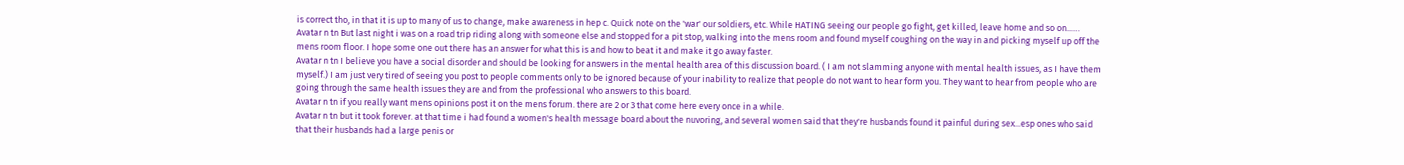is correct tho, in that it is up to many of us to change, make awareness in hep c. Quick note on the 'war' our soldiers, etc. While HATING seeing our people go fight, get killed, leave home and so on..….
Avatar n tn But last night i was on a road trip riding along with someone else and stopped for a pit stop, walking into the mens room and found myself coughing on the way in and picking myself up off the mens room floor. I hope some one out there has an answer for what this is and how to beat it and make it go away faster.
Avatar n tn I believe you have a social disorder and should be looking for answers in the mental health area of this discussion board. ( I am not slamming anyone with mental health issues, as I have them myself.) I am just very tired of seeing you post to people comments only to be ignored because of your inability to realize that people do not want to hear form you. They want to hear from people who are going through the same health issues they are and from the professional who answers to this board.
Avatar n tn if you really want mens opinions post it on the mens forum. there are 2 or 3 that come here every once in a while.
Avatar n tn but it took forever. at that time i had found a women's health message board about the nuvoring, and several women said that they're husbands found it painful during sex...esp ones who said that their husbands had a large penis or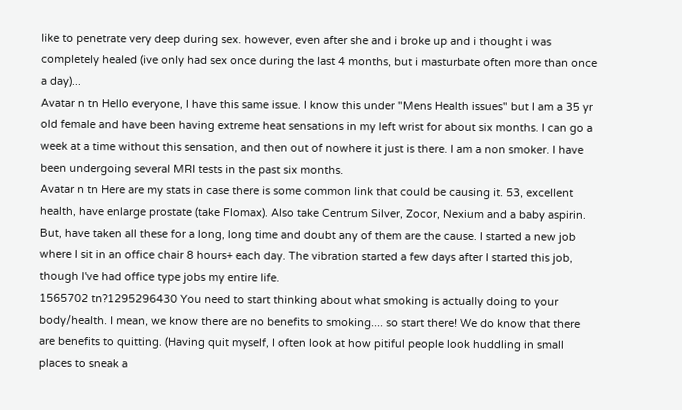like to penetrate very deep during sex. however, even after she and i broke up and i thought i was completely healed (ive only had sex once during the last 4 months, but i masturbate often more than once a day)...
Avatar n tn Hello everyone, I have this same issue. I know this under "Mens Health issues" but I am a 35 yr old female and have been having extreme heat sensations in my left wrist for about six months. I can go a week at a time without this sensation, and then out of nowhere it just is there. I am a non smoker. I have been undergoing several MRI tests in the past six months.
Avatar n tn Here are my stats in case there is some common link that could be causing it. 53, excellent health, have enlarge prostate (take Flomax). Also take Centrum Silver, Zocor, Nexium and a baby aspirin. But, have taken all these for a long, long time and doubt any of them are the cause. I started a new job where I sit in an office chair 8 hours+ each day. The vibration started a few days after I started this job, though I've had office type jobs my entire life.
1565702 tn?1295296430 You need to start thinking about what smoking is actually doing to your body/health. I mean, we know there are no benefits to smoking.... so start there! We do know that there are benefits to quitting. (Having quit myself, I often look at how pitiful people look huddling in small places to sneak a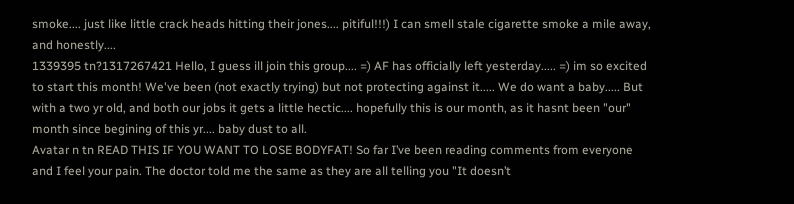smoke.... just like little crack heads hitting their jones.... pitiful!!!) I can smell stale cigarette smoke a mile away, and honestly....
1339395 tn?1317267421 Hello, I guess ill join this group.... =) AF has officially left yesterday..... =) im so excited to start this month! We've been (not exactly trying) but not protecting against it..... We do want a baby..... But with a two yr old, and both our jobs it gets a little hectic.... hopefully this is our month, as it hasnt been "our" month since begining of this yr.... baby dust to all.
Avatar n tn READ THIS IF YOU WANT TO LOSE BODYFAT! So far I’ve been reading comments from everyone and I feel your pain. The doctor told me the same as they are all telling you "It doesn’t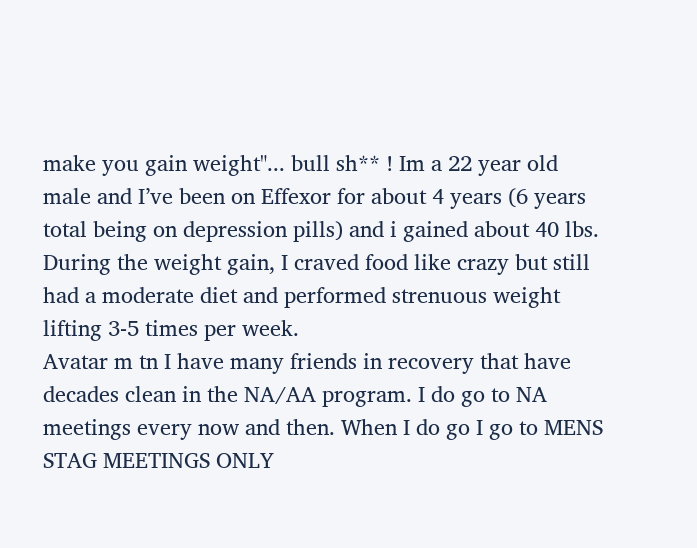make you gain weight"... bull sh** ! Im a 22 year old male and I’ve been on Effexor for about 4 years (6 years total being on depression pills) and i gained about 40 lbs. During the weight gain, I craved food like crazy but still had a moderate diet and performed strenuous weight lifting 3-5 times per week.
Avatar m tn I have many friends in recovery that have decades clean in the NA/AA program. I do go to NA meetings every now and then. When I do go I go to MENS STAG MEETINGS ONLY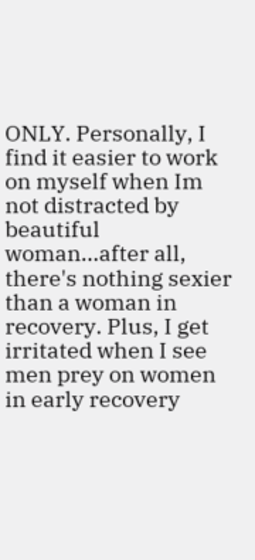ONLY. Personally, I find it easier to work on myself when Im not distracted by beautiful woman...after all, there's nothing sexier than a woman in recovery. Plus, I get irritated when I see men prey on women in early recovery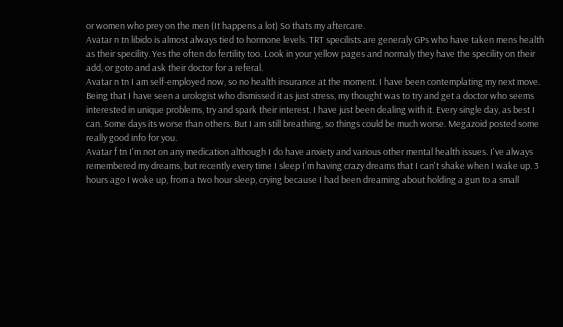or women who prey on the men (It happens a lot) So thats my aftercare.
Avatar n tn libido is almost always tied to hormone levels. TRT specilists are generaly GPs who have taken mens health as their specility. Yes the often do fertility too. Look in your yellow pages and normaly they have the specility on their add, or goto and ask their doctor for a referal.
Avatar n tn I am self-employed now, so no health insurance at the moment. I have been contemplating my next move. Being that I have seen a urologist who dismissed it as just stress, my thought was to try and get a doctor who seems interested in unique problems, try and spark their interest. I have just been dealing with it. Every single day, as best I can. Some days its worse than others. But I am still breathing, so things could be much worse. Megazoid posted some really good info for you.
Avatar f tn I'm not on any medication although I do have anxiety and various other mental health issues. I've always remembered my dreams, but recently every time I sleep I'm having crazy dreams that I can't shake when I wake up. 3 hours ago I woke up, from a two hour sleep, crying because I had been dreaming about holding a gun to a small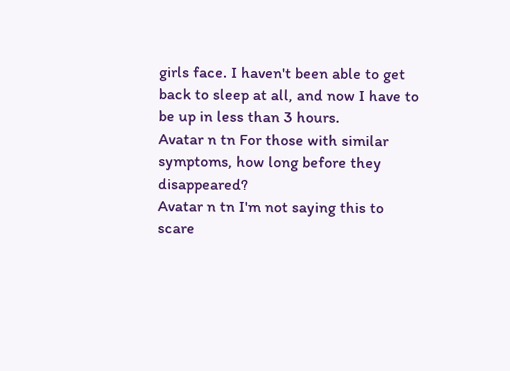girls face. I haven't been able to get back to sleep at all, and now I have to be up in less than 3 hours.
Avatar n tn For those with similar symptoms, how long before they disappeared?
Avatar n tn I'm not saying this to scare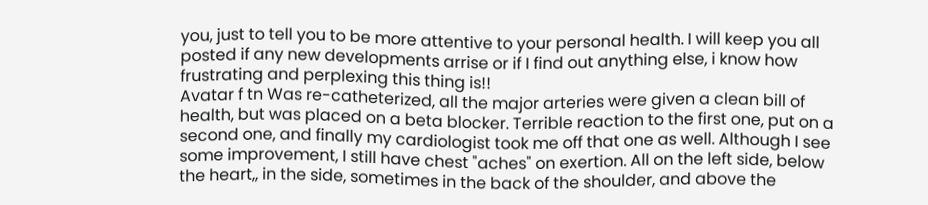you, just to tell you to be more attentive to your personal health. I will keep you all posted if any new developments arrise or if I find out anything else, i know how frustrating and perplexing this thing is!!
Avatar f tn Was re-catheterized, all the major arteries were given a clean bill of health, but was placed on a beta blocker. Terrible reaction to the first one, put on a second one, and finally my cardiologist took me off that one as well. Although I see some improvement, I still have chest "aches" on exertion. All on the left side, below the heart,, in the side, sometimes in the back of the shoulder, and above the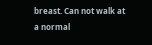breast. Can not walk at a normal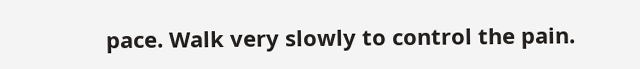pace. Walk very slowly to control the pain.